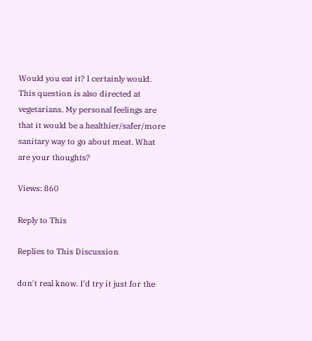Would you eat it? I certainly would. This question is also directed at vegetarians. My personal feelings are that it would be a healthier/safer/more sanitary way to go about meat. What are your thoughts?

Views: 860

Reply to This

Replies to This Discussion

don't real know. I'd try it just for the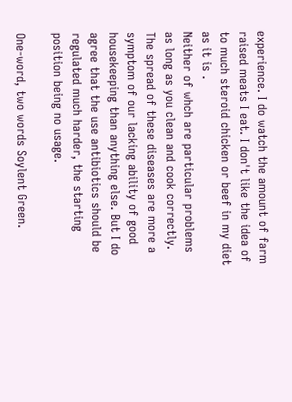experience. I do watch the amount of farm raised meats I eat. I don't like the idea of to much steroid chicken or beef in my diet as it is .
Neither of whch are particular problems as long as you clean and cook correctly. The spread of these diseases are more a symptom of our lacking ability of good housekeeping than anything else. But I do agree that the use antibiotics should be regulated much harder, the starting position being no usage.

One-word, two words Soylent Green.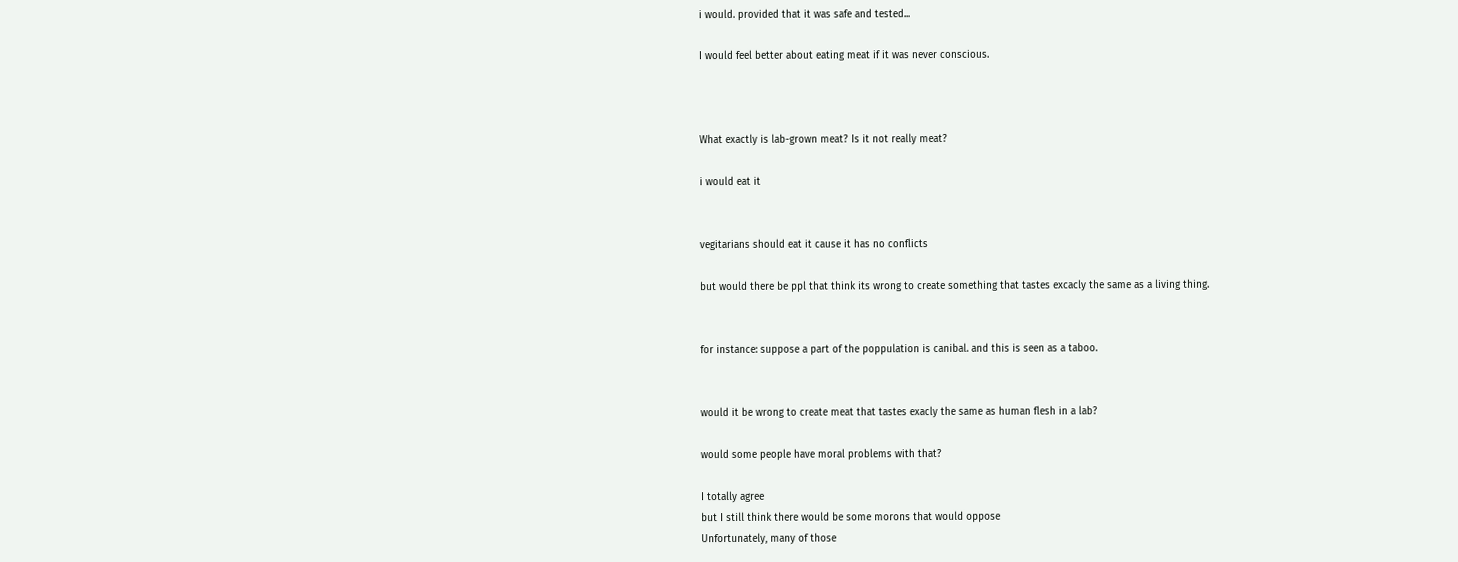i would. provided that it was safe and tested...

I would feel better about eating meat if it was never conscious.



What exactly is lab-grown meat? Is it not really meat?

i would eat it


vegitarians should eat it cause it has no conflicts

but would there be ppl that think its wrong to create something that tastes excacly the same as a living thing.


for instance: suppose a part of the poppulation is canibal. and this is seen as a taboo.


would it be wrong to create meat that tastes exacly the same as human flesh in a lab?

would some people have moral problems with that?

I totally agree
but I still think there would be some morons that would oppose
Unfortunately, many of those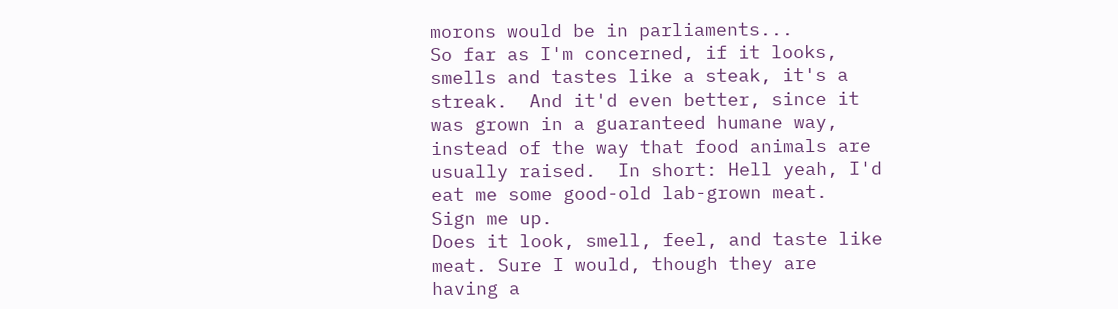morons would be in parliaments...
So far as I'm concerned, if it looks, smells and tastes like a steak, it's a streak.  And it'd even better, since it was grown in a guaranteed humane way, instead of the way that food animals are usually raised.  In short: Hell yeah, I'd eat me some good-old lab-grown meat.
Sign me up.
Does it look, smell, feel, and taste like meat. Sure I would, though they are having a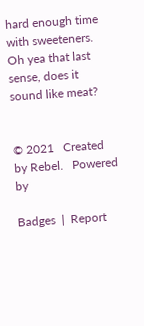hard enough time with sweeteners. Oh yea that last sense, does it sound like meat?


© 2021   Created by Rebel.   Powered by

Badges  |  Report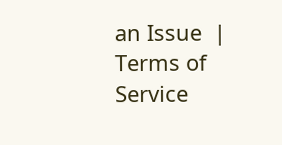an Issue  |  Terms of Service